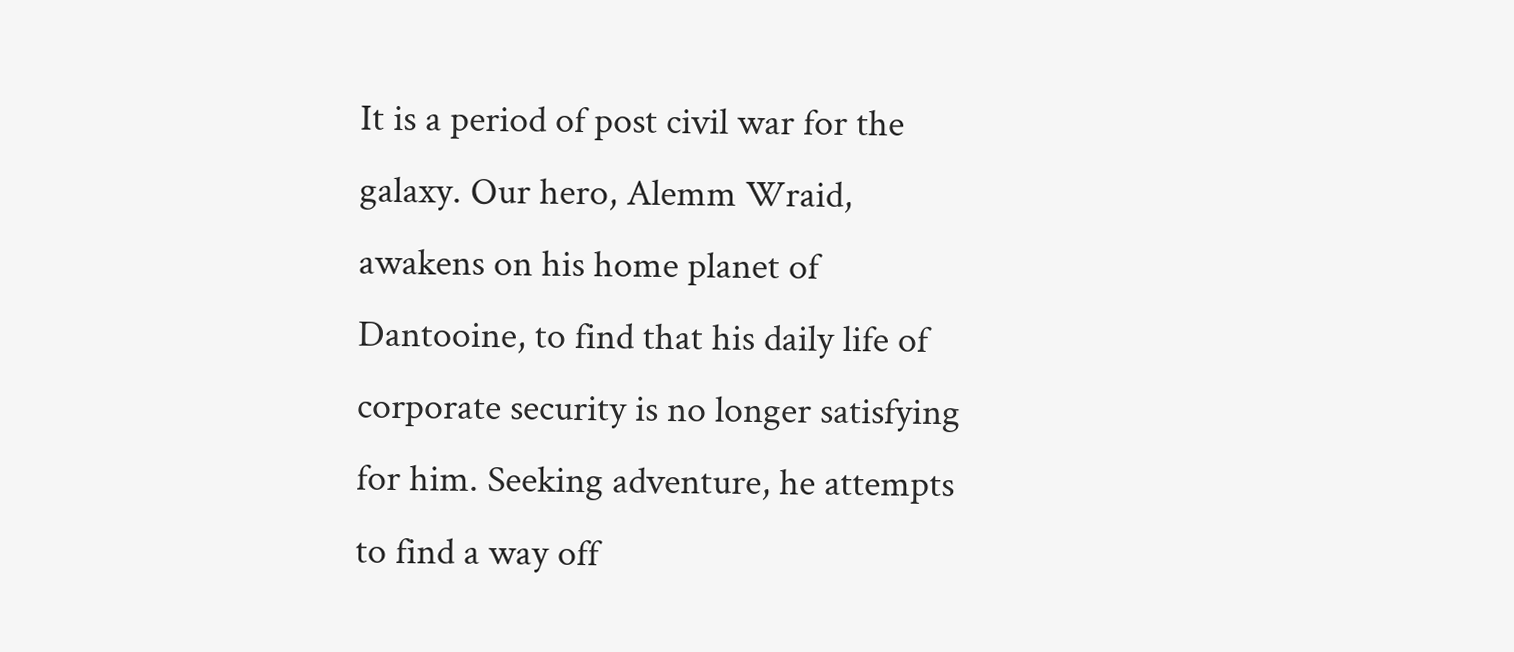It is a period of post civil war for the galaxy. Our hero, Alemm Wraid, awakens on his home planet of Dantooine, to find that his daily life of corporate security is no longer satisfying for him. Seeking adventure, he attempts to find a way off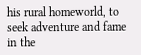his rural homeworld, to seek adventure and fame in the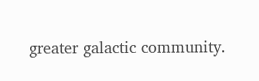greater galactic community.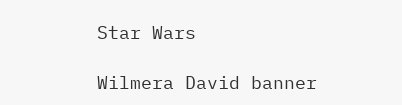Star Wars

Wilmera David banner